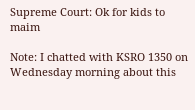Supreme Court: Ok for kids to maim

Note: I chatted with KSRO 1350 on Wednesday morning about this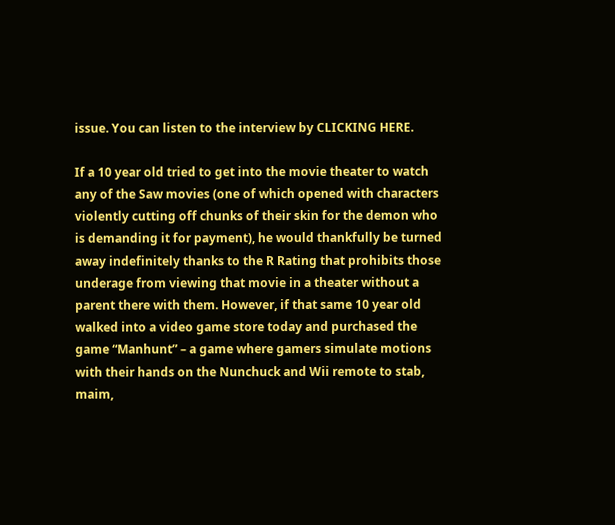issue. You can listen to the interview by CLICKING HERE.

If a 10 year old tried to get into the movie theater to watch any of the Saw movies (one of which opened with characters violently cutting off chunks of their skin for the demon who is demanding it for payment), he would thankfully be turned away indefinitely thanks to the R Rating that prohibits those underage from viewing that movie in a theater without a parent there with them. However, if that same 10 year old walked into a video game store today and purchased the game “Manhunt” – a game where gamers simulate motions with their hands on the Nunchuck and Wii remote to stab, maim,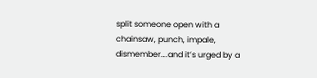split someone open with a chainsaw, punch, impale, dismember….and it’s urged by a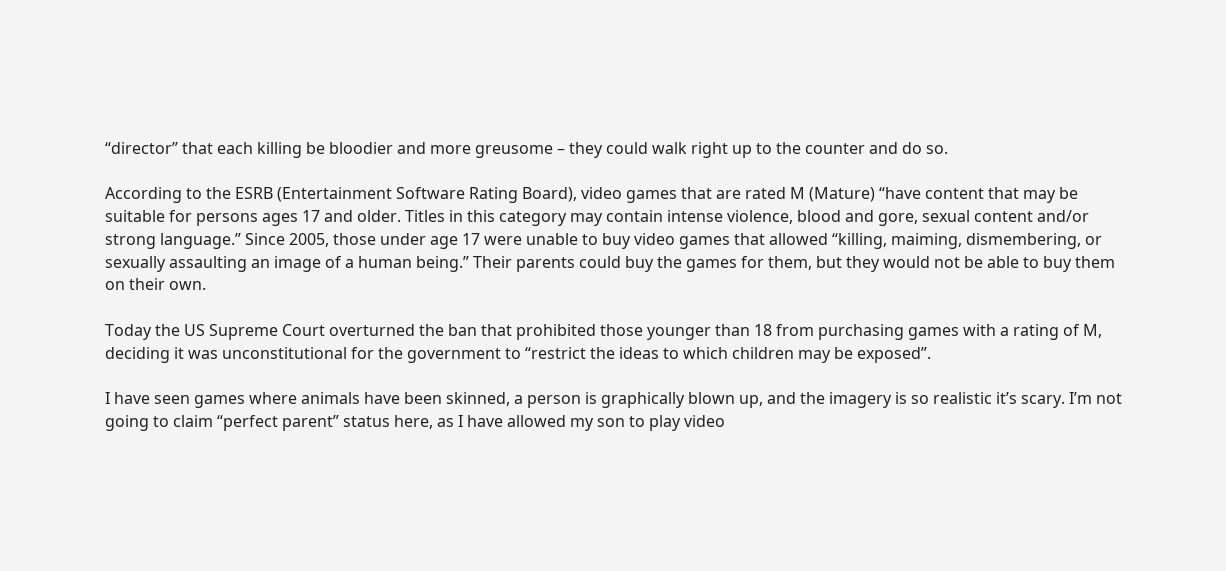“director” that each killing be bloodier and more greusome – they could walk right up to the counter and do so.

According to the ESRB (Entertainment Software Rating Board), video games that are rated M (Mature) “have content that may be suitable for persons ages 17 and older. Titles in this category may contain intense violence, blood and gore, sexual content and/or strong language.” Since 2005, those under age 17 were unable to buy video games that allowed “killing, maiming, dismembering, or sexually assaulting an image of a human being.” Their parents could buy the games for them, but they would not be able to buy them on their own.

Today the US Supreme Court overturned the ban that prohibited those younger than 18 from purchasing games with a rating of M, deciding it was unconstitutional for the government to “restrict the ideas to which children may be exposed”.

I have seen games where animals have been skinned, a person is graphically blown up, and the imagery is so realistic it’s scary. I’m not going to claim “perfect parent” status here, as I have allowed my son to play video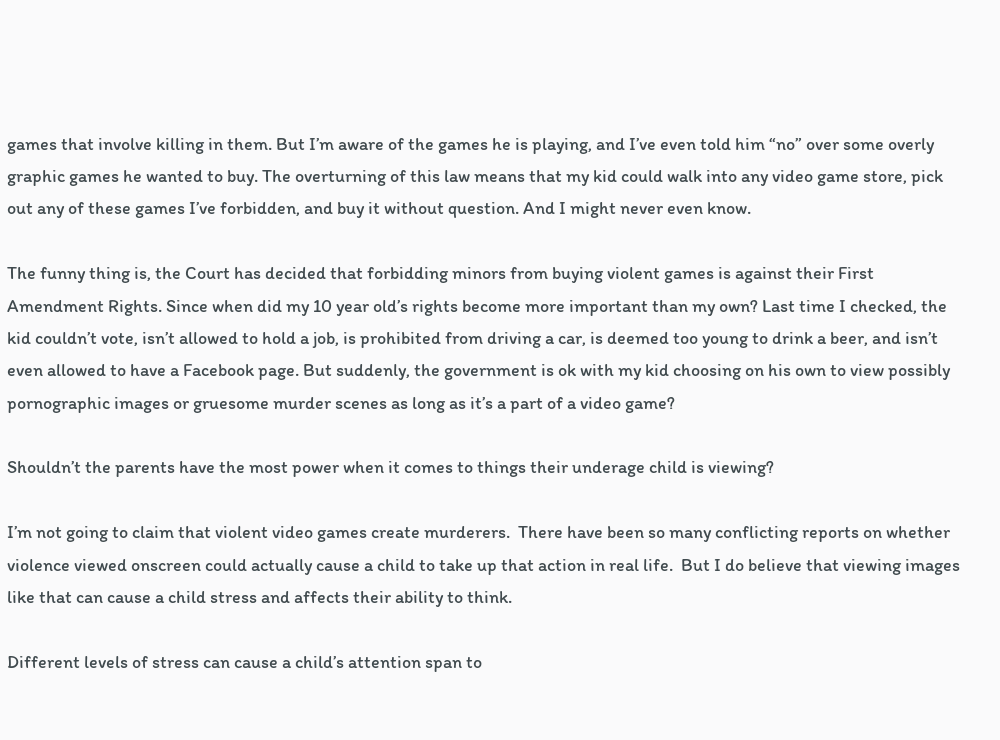games that involve killing in them. But I’m aware of the games he is playing, and I’ve even told him “no” over some overly graphic games he wanted to buy. The overturning of this law means that my kid could walk into any video game store, pick out any of these games I’ve forbidden, and buy it without question. And I might never even know.

The funny thing is, the Court has decided that forbidding minors from buying violent games is against their First Amendment Rights. Since when did my 10 year old’s rights become more important than my own? Last time I checked, the kid couldn’t vote, isn’t allowed to hold a job, is prohibited from driving a car, is deemed too young to drink a beer, and isn’t even allowed to have a Facebook page. But suddenly, the government is ok with my kid choosing on his own to view possibly pornographic images or gruesome murder scenes as long as it’s a part of a video game?

Shouldn’t the parents have the most power when it comes to things their underage child is viewing?

I’m not going to claim that violent video games create murderers.  There have been so many conflicting reports on whether violence viewed onscreen could actually cause a child to take up that action in real life.  But I do believe that viewing images like that can cause a child stress and affects their ability to think.

Different levels of stress can cause a child’s attention span to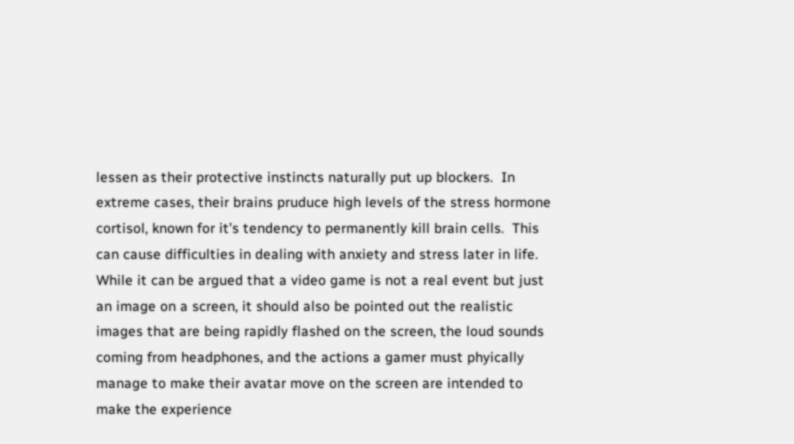lessen as their protective instincts naturally put up blockers.  In extreme cases, their brains pruduce high levels of the stress hormone cortisol, known for it’s tendency to permanently kill brain cells.  This can cause difficulties in dealing with anxiety and stress later in life.  While it can be argued that a video game is not a real event but just an image on a screen, it should also be pointed out the realistic images that are being rapidly flashed on the screen, the loud sounds coming from headphones, and the actions a gamer must phyically manage to make their avatar move on the screen are intended to make the experience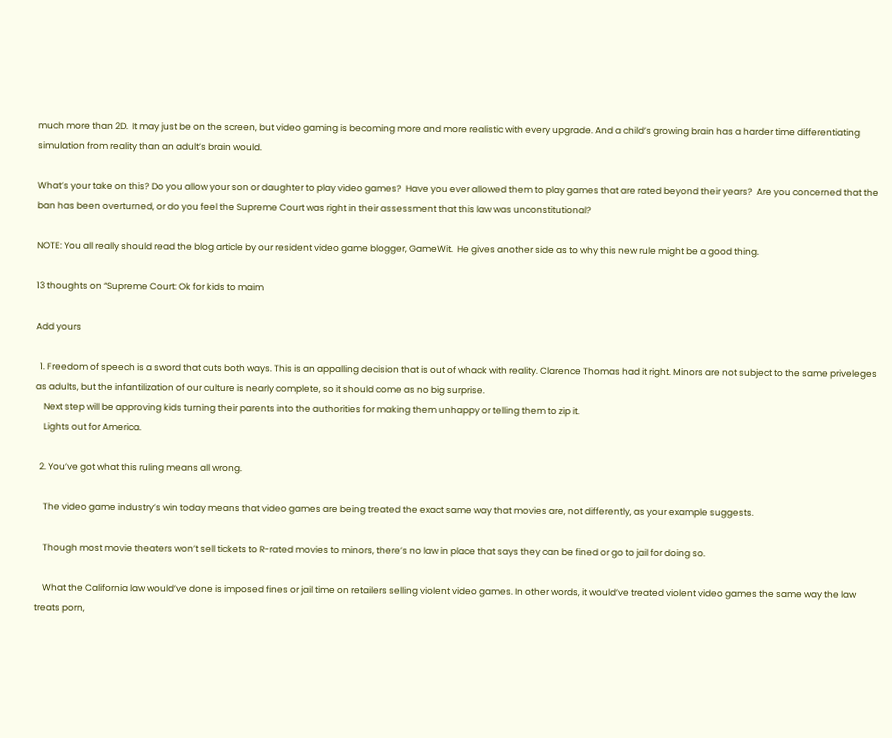much more than 2D.  It may just be on the screen, but video gaming is becoming more and more realistic with every upgrade. And a child’s growing brain has a harder time differentiating simulation from reality than an adult’s brain would.

What’s your take on this? Do you allow your son or daughter to play video games?  Have you ever allowed them to play games that are rated beyond their years?  Are you concerned that the ban has been overturned, or do you feel the Supreme Court was right in their assessment that this law was unconstitutional?

NOTE: You all really should read the blog article by our resident video game blogger, GameWit.  He gives another side as to why this new rule might be a good thing.

13 thoughts on “Supreme Court: Ok for kids to maim

Add yours

  1. Freedom of speech is a sword that cuts both ways. This is an appalling decision that is out of whack with reality. Clarence Thomas had it right. Minors are not subject to the same priveleges as adults, but the infantilization of our culture is nearly complete, so it should come as no big surprise.
    Next step will be approving kids turning their parents into the authorities for making them unhappy or telling them to zip it.
    Lights out for America.

  2. You’ve got what this ruling means all wrong.

    The video game industry’s win today means that video games are being treated the exact same way that movies are, not differently, as your example suggests.

    Though most movie theaters won’t sell tickets to R-rated movies to minors, there’s no law in place that says they can be fined or go to jail for doing so.

    What the California law would’ve done is imposed fines or jail time on retailers selling violent video games. In other words, it would’ve treated violent video games the same way the law treats porn,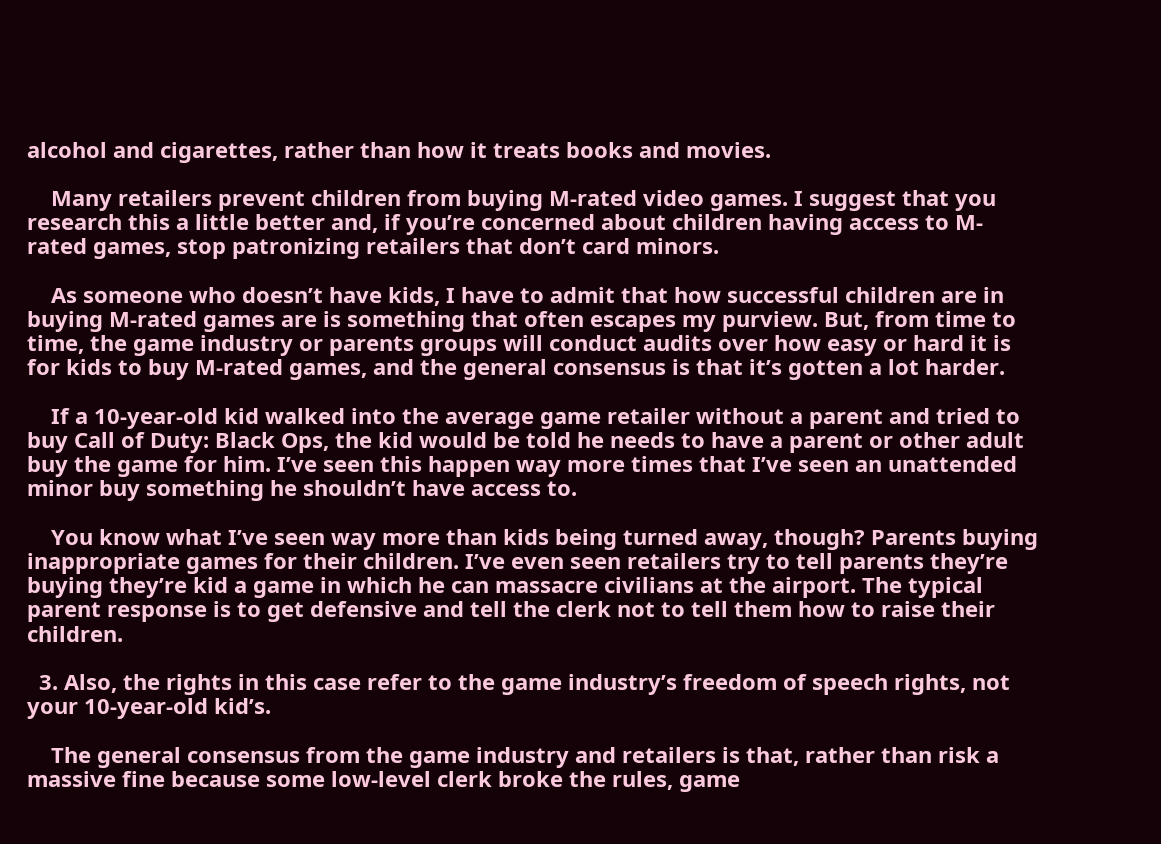alcohol and cigarettes, rather than how it treats books and movies.

    Many retailers prevent children from buying M-rated video games. I suggest that you research this a little better and, if you’re concerned about children having access to M-rated games, stop patronizing retailers that don’t card minors.

    As someone who doesn’t have kids, I have to admit that how successful children are in buying M-rated games are is something that often escapes my purview. But, from time to time, the game industry or parents groups will conduct audits over how easy or hard it is for kids to buy M-rated games, and the general consensus is that it’s gotten a lot harder.

    If a 10-year-old kid walked into the average game retailer without a parent and tried to buy Call of Duty: Black Ops, the kid would be told he needs to have a parent or other adult buy the game for him. I’ve seen this happen way more times that I’ve seen an unattended minor buy something he shouldn’t have access to.

    You know what I’ve seen way more than kids being turned away, though? Parents buying inappropriate games for their children. I’ve even seen retailers try to tell parents they’re buying they’re kid a game in which he can massacre civilians at the airport. The typical parent response is to get defensive and tell the clerk not to tell them how to raise their children.

  3. Also, the rights in this case refer to the game industry’s freedom of speech rights, not your 10-year-old kid’s.

    The general consensus from the game industry and retailers is that, rather than risk a massive fine because some low-level clerk broke the rules, game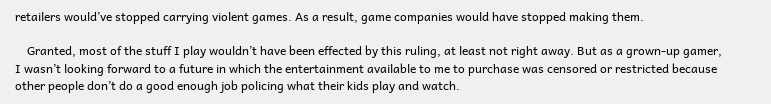retailers would’ve stopped carrying violent games. As a result, game companies would have stopped making them.

    Granted, most of the stuff I play wouldn’t have been effected by this ruling, at least not right away. But as a grown-up gamer, I wasn’t looking forward to a future in which the entertainment available to me to purchase was censored or restricted because other people don’t do a good enough job policing what their kids play and watch.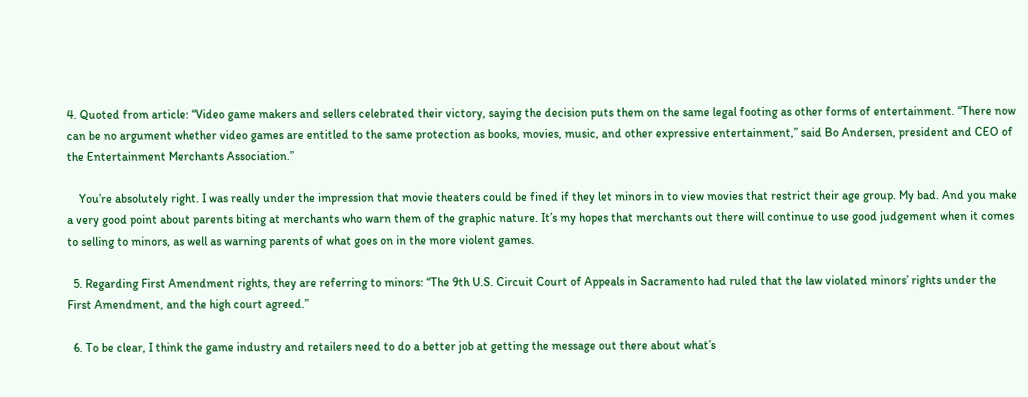4. Quoted from article: “Video game makers and sellers celebrated their victory, saying the decision puts them on the same legal footing as other forms of entertainment. “There now can be no argument whether video games are entitled to the same protection as books, movies, music, and other expressive entertainment,” said Bo Andersen, president and CEO of the Entertainment Merchants Association.”

    You’re absolutely right. I was really under the impression that movie theaters could be fined if they let minors in to view movies that restrict their age group. My bad. And you make a very good point about parents biting at merchants who warn them of the graphic nature. It’s my hopes that merchants out there will continue to use good judgement when it comes to selling to minors, as well as warning parents of what goes on in the more violent games.

  5. Regarding First Amendment rights, they are referring to minors: “The 9th U.S. Circuit Court of Appeals in Sacramento had ruled that the law violated minors’ rights under the First Amendment, and the high court agreed.”

  6. To be clear, I think the game industry and retailers need to do a better job at getting the message out there about what’s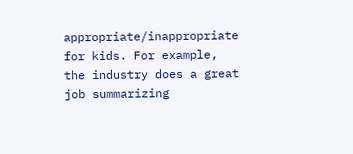appropriate/inappropriate for kids. For example, the industry does a great job summarizing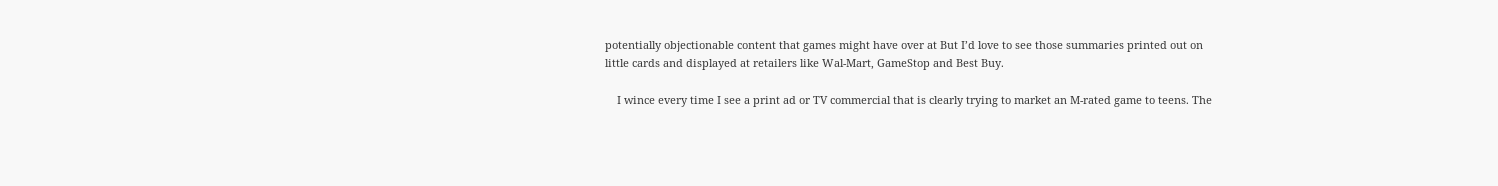potentially objectionable content that games might have over at But I’d love to see those summaries printed out on little cards and displayed at retailers like Wal-Mart, GameStop and Best Buy.

    I wince every time I see a print ad or TV commercial that is clearly trying to market an M-rated game to teens. The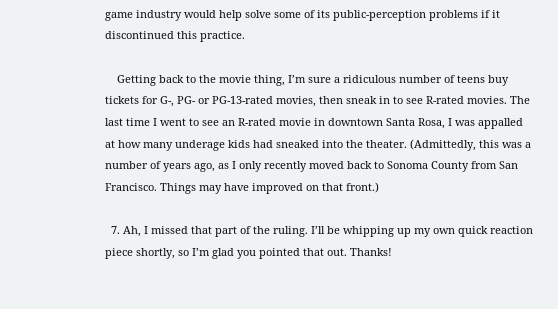game industry would help solve some of its public-perception problems if it discontinued this practice.

    Getting back to the movie thing, I’m sure a ridiculous number of teens buy tickets for G-, PG- or PG-13-rated movies, then sneak in to see R-rated movies. The last time I went to see an R-rated movie in downtown Santa Rosa, I was appalled at how many underage kids had sneaked into the theater. (Admittedly, this was a number of years ago, as I only recently moved back to Sonoma County from San Francisco. Things may have improved on that front.)

  7. Ah, I missed that part of the ruling. I’ll be whipping up my own quick reaction piece shortly, so I’m glad you pointed that out. Thanks!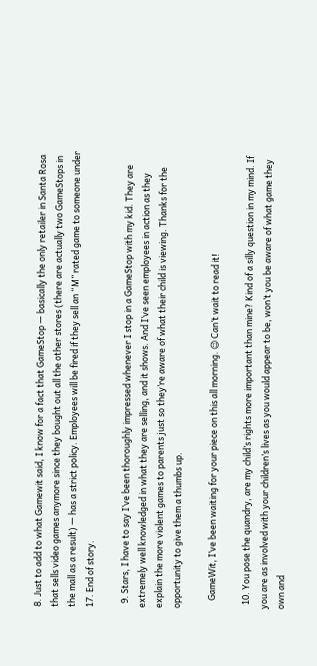8. Just to add to what Gamewit said, I know for a fact that GameStop — basically the only retailer in Santa Rosa that sells video games anymore since they bought out all the other stores (there are actually two GameStops in the mall as a result) — has a strict policy. Employees will be fired if they sell an “M” rated game to someone under 17. End of story.

  9. Stars, I have to say I’ve been thoroughly impressed whenever I stop in a GameStop with my kid. They are extremely well knowledged in what they are selling, and it shows. And I’ve seen employees in action as they explain the more violent games to parents just so they’re aware of what their child is viewing. Thanks for the opportunity to give them a thumbs up.

    GameWit, I’ve been waiting for your piece on this all morning. 😉 Can’t wait to read it!

  10. You pose the quandry, are my child’s rights more important than mine? Kind of a silly question in my mind. If you are as involved with your children’s lives as you would appear to be, won’t you be aware of what game they own and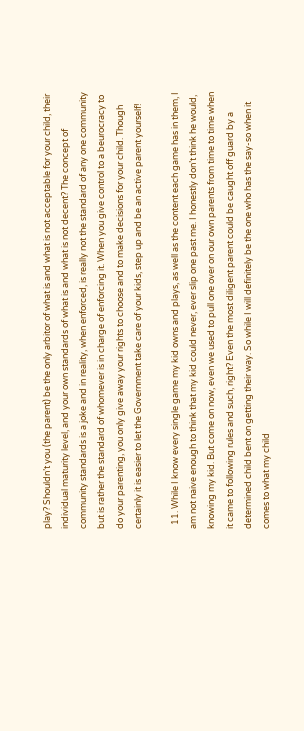play? Shouldn’t you (the parent) be the only arbitor of what is and what is not acceptable for your child, their individual maturity level, and your own standards of what is and what is not decent? The concept of community standards is a joke and in reality, when enforced, is really not the standard of any one community but is rather the standard of whomever is in charge of enforcing it. When you give control to a beurocracy to do your parenting, you only give away your rights to choose and to make decisions for your child. Though certainly it is easier to let the Government take care of your kids, step up and be an active parent yourself!

  11. While I know every single game my kid owns and plays, as well as the content each game has in them, I am not naive enough to think that my kid could never, ever slip one past me. I honestly don’t think he would, knowing my kid. But come on now, even we used to pull one over on our own parents from time to time when it came to following rules and such, right? Even the most diligent parent could be caught off guard by a determined child bent on getting their way. So while I will definitely be the one who has the say-so when it comes to what my child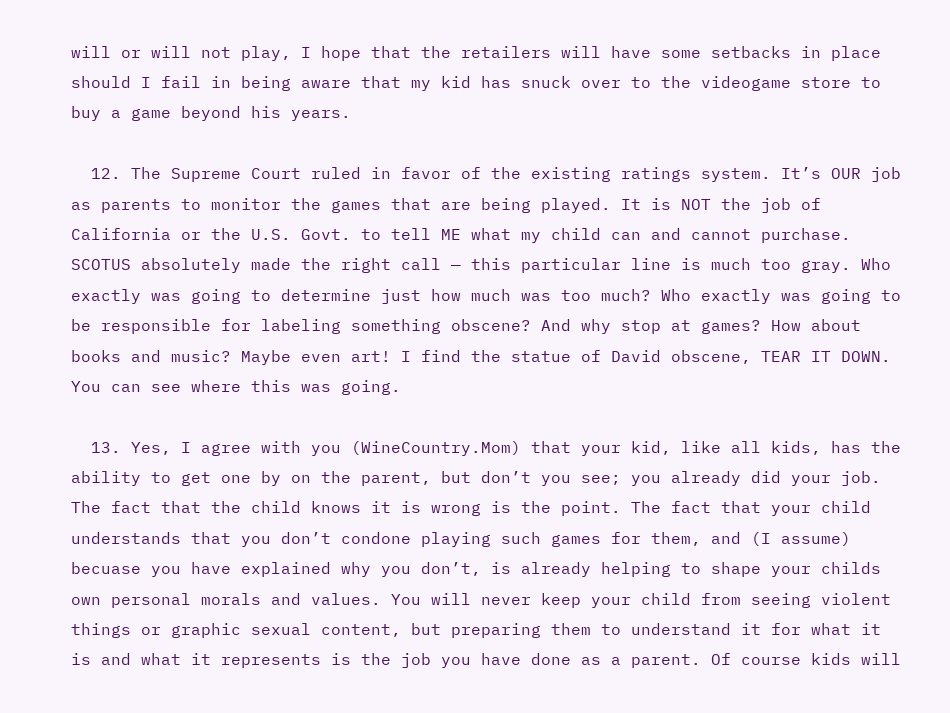will or will not play, I hope that the retailers will have some setbacks in place should I fail in being aware that my kid has snuck over to the videogame store to buy a game beyond his years.

  12. The Supreme Court ruled in favor of the existing ratings system. It’s OUR job as parents to monitor the games that are being played. It is NOT the job of California or the U.S. Govt. to tell ME what my child can and cannot purchase. SCOTUS absolutely made the right call — this particular line is much too gray. Who exactly was going to determine just how much was too much? Who exactly was going to be responsible for labeling something obscene? And why stop at games? How about books and music? Maybe even art! I find the statue of David obscene, TEAR IT DOWN. You can see where this was going.

  13. Yes, I agree with you (WineCountry.Mom) that your kid, like all kids, has the ability to get one by on the parent, but don’t you see; you already did your job. The fact that the child knows it is wrong is the point. The fact that your child understands that you don’t condone playing such games for them, and (I assume) becuase you have explained why you don’t, is already helping to shape your childs own personal morals and values. You will never keep your child from seeing violent things or graphic sexual content, but preparing them to understand it for what it is and what it represents is the job you have done as a parent. Of course kids will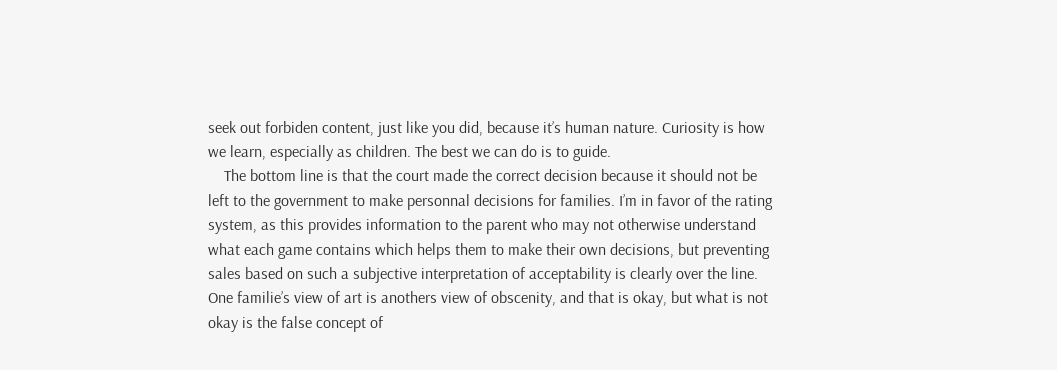seek out forbiden content, just like you did, because it’s human nature. Curiosity is how we learn, especially as children. The best we can do is to guide.
    The bottom line is that the court made the correct decision because it should not be left to the government to make personnal decisions for families. I’m in favor of the rating system, as this provides information to the parent who may not otherwise understand what each game contains which helps them to make their own decisions, but preventing sales based on such a subjective interpretation of acceptability is clearly over the line. One familie’s view of art is anothers view of obscenity, and that is okay, but what is not okay is the false concept of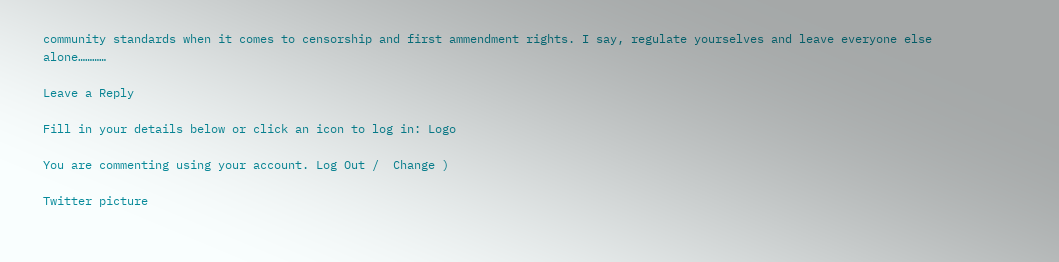community standards when it comes to censorship and first ammendment rights. I say, regulate yourselves and leave everyone else alone…………

Leave a Reply

Fill in your details below or click an icon to log in: Logo

You are commenting using your account. Log Out /  Change )

Twitter picture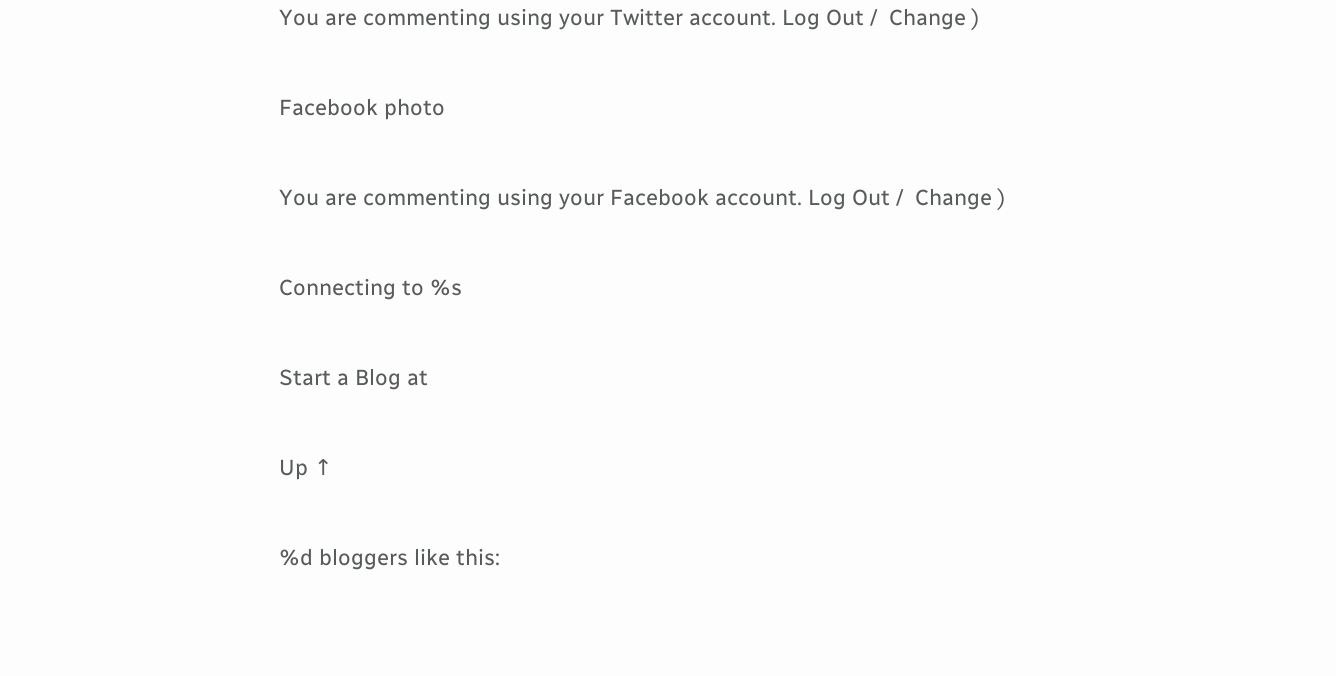You are commenting using your Twitter account. Log Out /  Change )

Facebook photo

You are commenting using your Facebook account. Log Out /  Change )

Connecting to %s

Start a Blog at

Up ↑

%d bloggers like this: